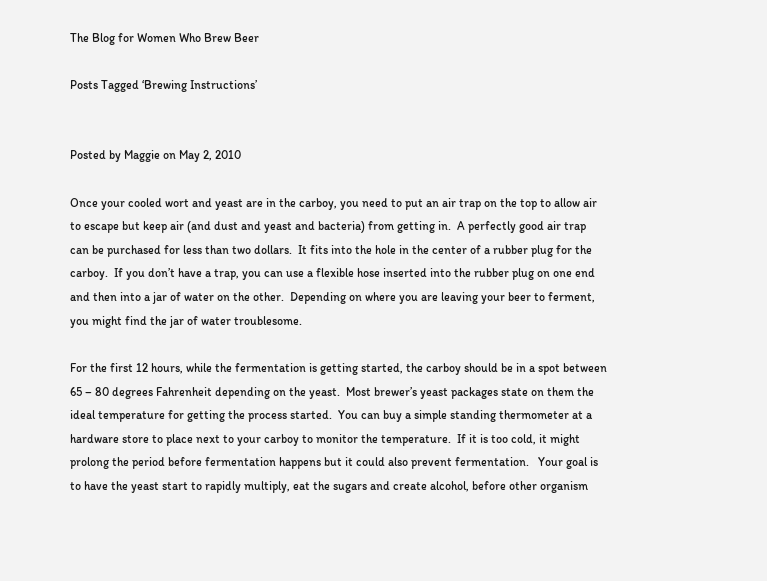The Blog for Women Who Brew Beer

Posts Tagged ‘Brewing Instructions’


Posted by Maggie on May 2, 2010

Once your cooled wort and yeast are in the carboy, you need to put an air trap on the top to allow air to escape but keep air (and dust and yeast and bacteria) from getting in.  A perfectly good air trap can be purchased for less than two dollars.  It fits into the hole in the center of a rubber plug for the carboy.  If you don’t have a trap, you can use a flexible hose inserted into the rubber plug on one end and then into a jar of water on the other.  Depending on where you are leaving your beer to ferment, you might find the jar of water troublesome.

For the first 12 hours, while the fermentation is getting started, the carboy should be in a spot between 65 – 80 degrees Fahrenheit depending on the yeast.  Most brewer’s yeast packages state on them the ideal temperature for getting the process started.  You can buy a simple standing thermometer at a hardware store to place next to your carboy to monitor the temperature.  If it is too cold, it might prolong the period before fermentation happens but it could also prevent fermentation.   Your goal is to have the yeast start to rapidly multiply, eat the sugars and create alcohol, before other organism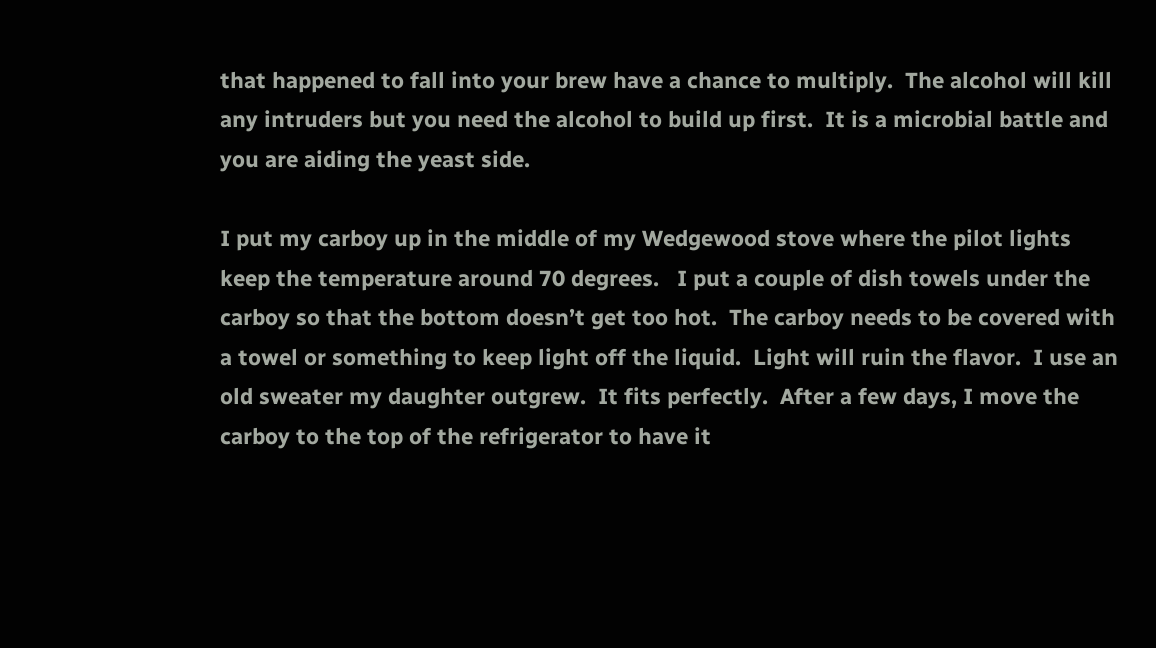that happened to fall into your brew have a chance to multiply.  The alcohol will kill any intruders but you need the alcohol to build up first.  It is a microbial battle and you are aiding the yeast side.

I put my carboy up in the middle of my Wedgewood stove where the pilot lights keep the temperature around 70 degrees.   I put a couple of dish towels under the carboy so that the bottom doesn’t get too hot.  The carboy needs to be covered with a towel or something to keep light off the liquid.  Light will ruin the flavor.  I use an old sweater my daughter outgrew.  It fits perfectly.  After a few days, I move the carboy to the top of the refrigerator to have it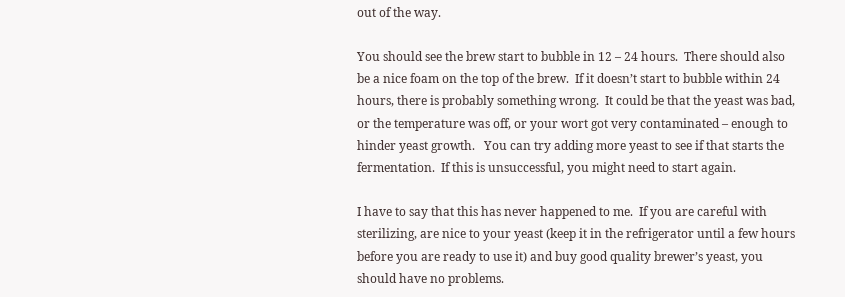out of the way.

You should see the brew start to bubble in 12 – 24 hours.  There should also be a nice foam on the top of the brew.  If it doesn’t start to bubble within 24 hours, there is probably something wrong.  It could be that the yeast was bad, or the temperature was off, or your wort got very contaminated – enough to hinder yeast growth.   You can try adding more yeast to see if that starts the fermentation.  If this is unsuccessful, you might need to start again.

I have to say that this has never happened to me.  If you are careful with sterilizing, are nice to your yeast (keep it in the refrigerator until a few hours before you are ready to use it) and buy good quality brewer’s yeast, you should have no problems.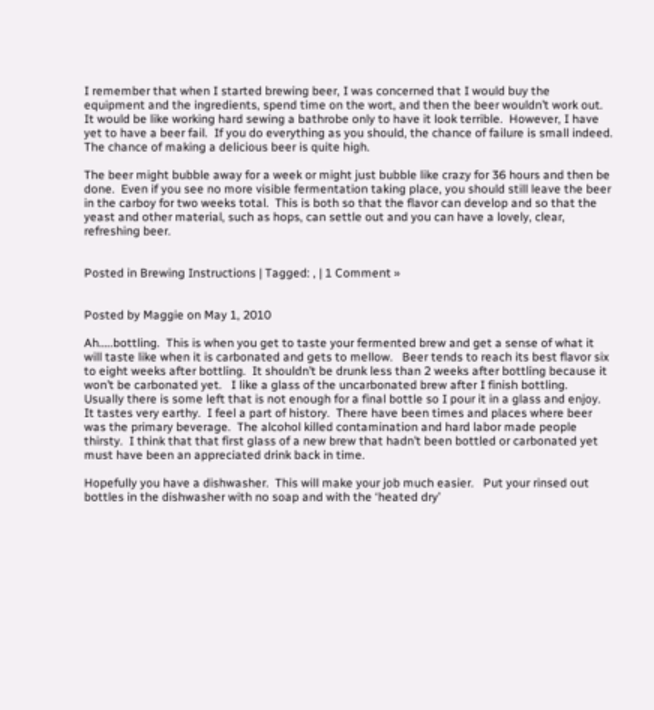I remember that when I started brewing beer, I was concerned that I would buy the equipment and the ingredients, spend time on the wort, and then the beer wouldn’t work out.  It would be like working hard sewing a bathrobe only to have it look terrible.  However, I have yet to have a beer fail.  If you do everything as you should, the chance of failure is small indeed.  The chance of making a delicious beer is quite high.

The beer might bubble away for a week or might just bubble like crazy for 36 hours and then be done.  Even if you see no more visible fermentation taking place, you should still leave the beer in the carboy for two weeks total.  This is both so that the flavor can develop and so that the yeast and other material, such as hops, can settle out and you can have a lovely, clear, refreshing beer.


Posted in Brewing Instructions | Tagged: , | 1 Comment »


Posted by Maggie on May 1, 2010

Ah…..bottling.  This is when you get to taste your fermented brew and get a sense of what it will taste like when it is carbonated and gets to mellow.   Beer tends to reach its best flavor six to eight weeks after bottling.  It shouldn’t be drunk less than 2 weeks after bottling because it won’t be carbonated yet.   I like a glass of the uncarbonated brew after I finish bottling.  Usually there is some left that is not enough for a final bottle so I pour it in a glass and enjoy.  It tastes very earthy.  I feel a part of history.  There have been times and places where beer was the primary beverage.  The alcohol killed contamination and hard labor made people thirsty.  I think that that first glass of a new brew that hadn’t been bottled or carbonated yet must have been an appreciated drink back in time.

Hopefully you have a dishwasher.  This will make your job much easier.   Put your rinsed out bottles in the dishwasher with no soap and with the ‘heated dry’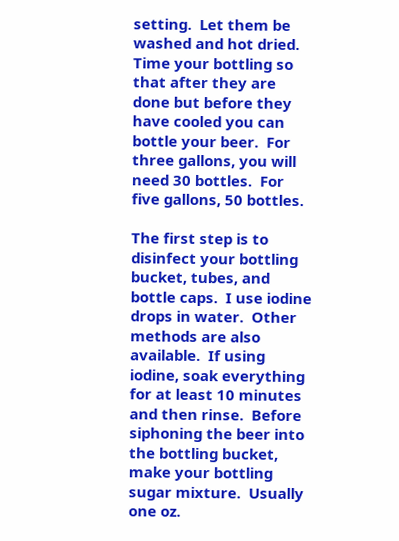setting.  Let them be washed and hot dried.  Time your bottling so that after they are done but before they have cooled you can bottle your beer.  For three gallons, you will need 30 bottles.  For five gallons, 50 bottles.

The first step is to disinfect your bottling bucket, tubes, and bottle caps.  I use iodine drops in water.  Other methods are also available.  If using iodine, soak everything for at least 10 minutes and then rinse.  Before siphoning the beer into the bottling bucket, make your bottling sugar mixture.  Usually one oz.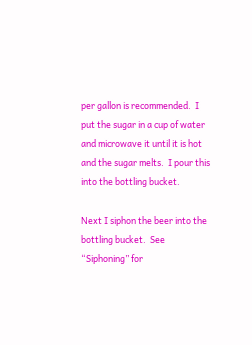per gallon is recommended.  I put the sugar in a cup of water and microwave it until it is hot and the sugar melts.  I pour this into the bottling bucket.

Next I siphon the beer into the bottling bucket.  See “Siphoning” for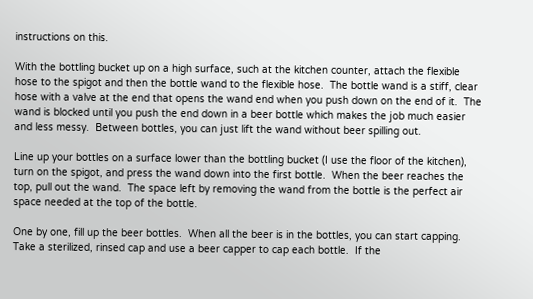instructions on this.

With the bottling bucket up on a high surface, such at the kitchen counter, attach the flexible hose to the spigot and then the bottle wand to the flexible hose.  The bottle wand is a stiff, clear hose with a valve at the end that opens the wand end when you push down on the end of it.  The wand is blocked until you push the end down in a beer bottle which makes the job much easier and less messy.  Between bottles, you can just lift the wand without beer spilling out.

Line up your bottles on a surface lower than the bottling bucket (I use the floor of the kitchen), turn on the spigot, and press the wand down into the first bottle.  When the beer reaches the top, pull out the wand.  The space left by removing the wand from the bottle is the perfect air space needed at the top of the bottle.

One by one, fill up the beer bottles.  When all the beer is in the bottles, you can start capping.  Take a sterilized, rinsed cap and use a beer capper to cap each bottle.  If the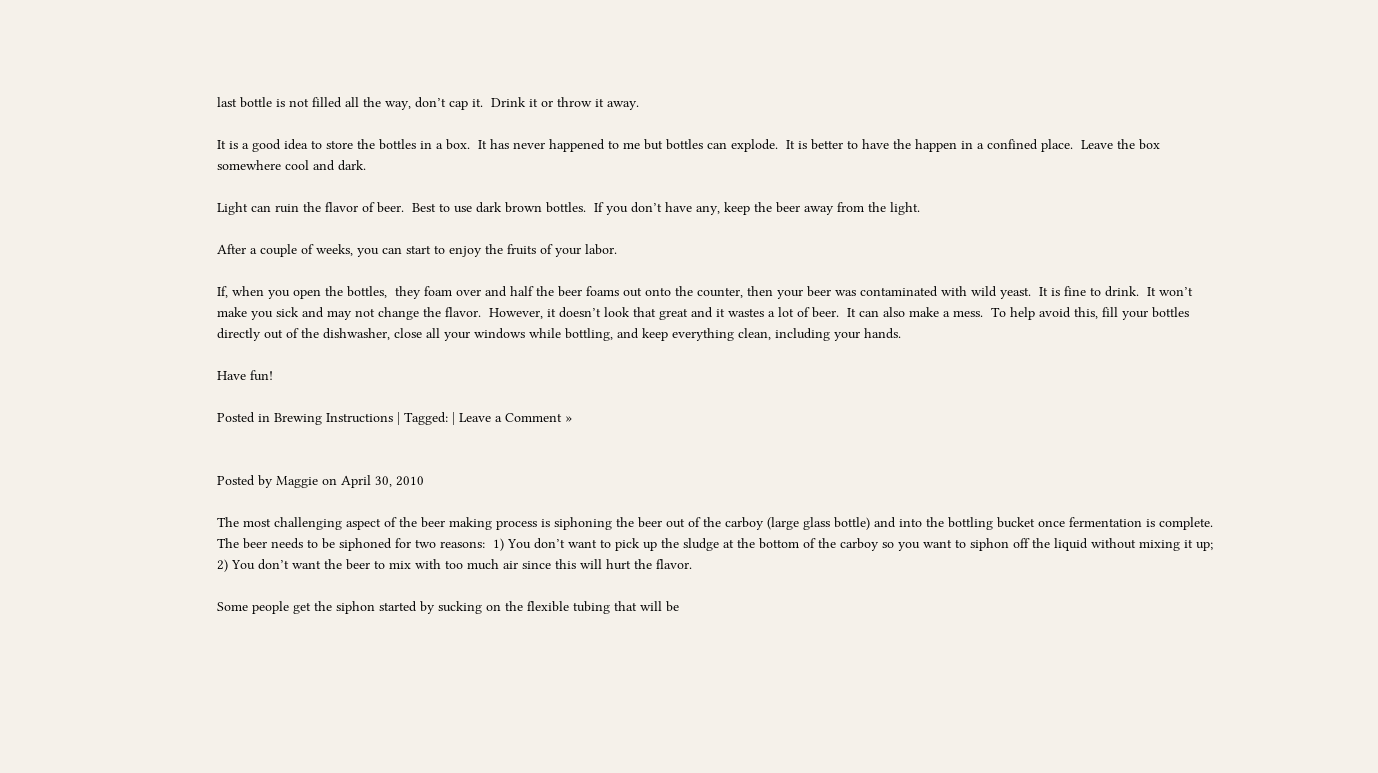last bottle is not filled all the way, don’t cap it.  Drink it or throw it away.

It is a good idea to store the bottles in a box.  It has never happened to me but bottles can explode.  It is better to have the happen in a confined place.  Leave the box somewhere cool and dark.

Light can ruin the flavor of beer.  Best to use dark brown bottles.  If you don’t have any, keep the beer away from the light.

After a couple of weeks, you can start to enjoy the fruits of your labor.

If, when you open the bottles,  they foam over and half the beer foams out onto the counter, then your beer was contaminated with wild yeast.  It is fine to drink.  It won’t make you sick and may not change the flavor.  However, it doesn’t look that great and it wastes a lot of beer.  It can also make a mess.  To help avoid this, fill your bottles directly out of the dishwasher, close all your windows while bottling, and keep everything clean, including your hands.

Have fun!

Posted in Brewing Instructions | Tagged: | Leave a Comment »


Posted by Maggie on April 30, 2010

The most challenging aspect of the beer making process is siphoning the beer out of the carboy (large glass bottle) and into the bottling bucket once fermentation is complete.  The beer needs to be siphoned for two reasons:  1) You don’t want to pick up the sludge at the bottom of the carboy so you want to siphon off the liquid without mixing it up; 2) You don’t want the beer to mix with too much air since this will hurt the flavor.

Some people get the siphon started by sucking on the flexible tubing that will be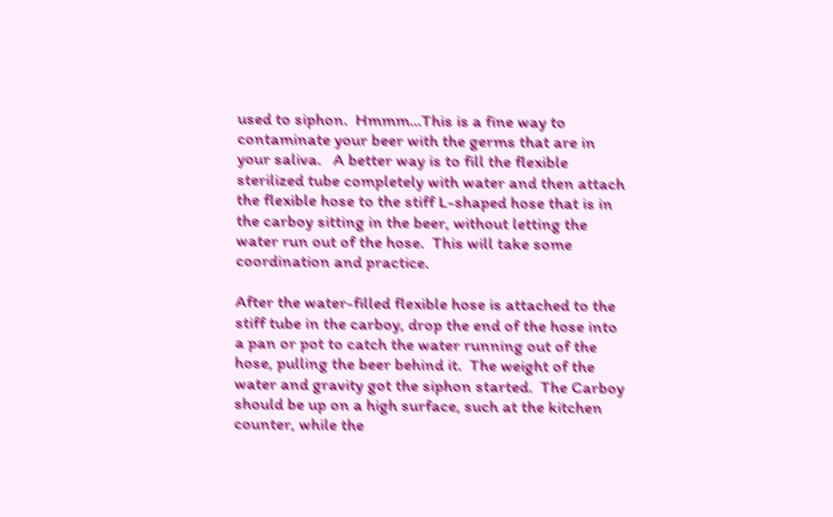used to siphon.  Hmmm…This is a fine way to contaminate your beer with the germs that are in your saliva.   A better way is to fill the flexible sterilized tube completely with water and then attach the flexible hose to the stiff L-shaped hose that is in the carboy sitting in the beer, without letting the water run out of the hose.  This will take some coordination and practice.

After the water-filled flexible hose is attached to the stiff tube in the carboy, drop the end of the hose into a pan or pot to catch the water running out of the hose, pulling the beer behind it.  The weight of the water and gravity got the siphon started.  The Carboy should be up on a high surface, such at the kitchen counter, while the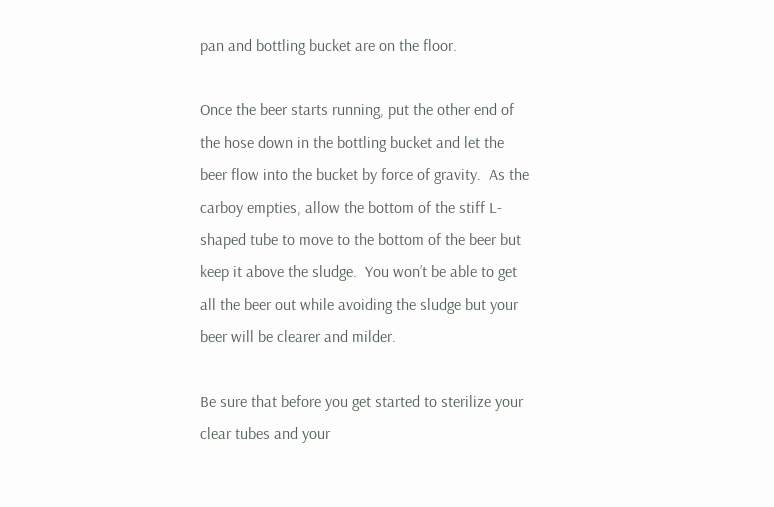pan and bottling bucket are on the floor.

Once the beer starts running, put the other end of the hose down in the bottling bucket and let the beer flow into the bucket by force of gravity.  As the carboy empties, allow the bottom of the stiff L-shaped tube to move to the bottom of the beer but keep it above the sludge.  You won’t be able to get all the beer out while avoiding the sludge but your beer will be clearer and milder.

Be sure that before you get started to sterilize your clear tubes and your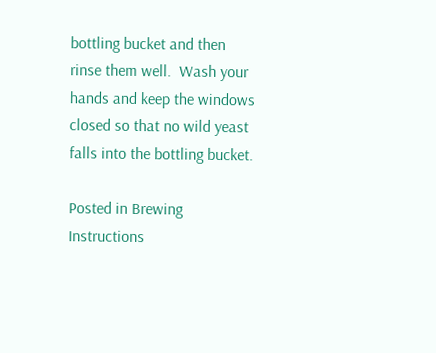bottling bucket and then rinse them well.  Wash your hands and keep the windows closed so that no wild yeast falls into the bottling bucket.

Posted in Brewing Instructions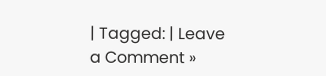| Tagged: | Leave a Comment »